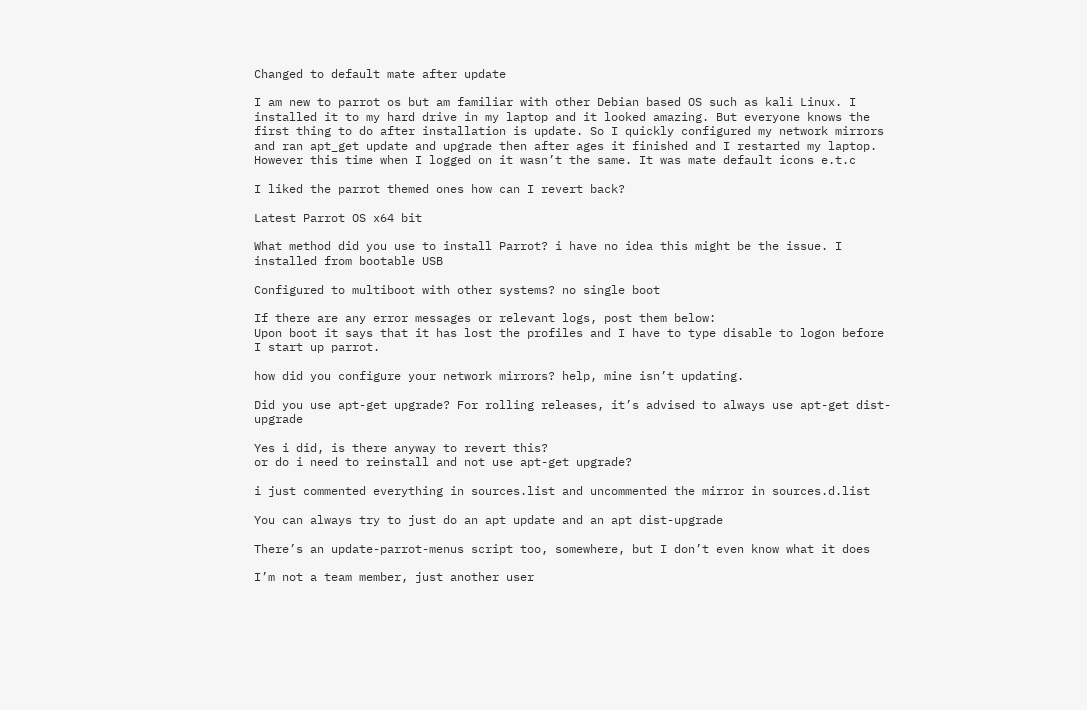Changed to default mate after update

I am new to parrot os but am familiar with other Debian based OS such as kali Linux. I installed it to my hard drive in my laptop and it looked amazing. But everyone knows the first thing to do after installation is update. So I quickly configured my network mirrors and ran apt_get update and upgrade then after ages it finished and I restarted my laptop. However this time when I logged on it wasn’t the same. It was mate default icons e.t.c

I liked the parrot themed ones how can I revert back?

Latest Parrot OS x64 bit

What method did you use to install Parrot? i have no idea this might be the issue. I installed from bootable USB

Configured to multiboot with other systems? no single boot

If there are any error messages or relevant logs, post them below:
Upon boot it says that it has lost the profiles and I have to type disable to logon before I start up parrot.

how did you configure your network mirrors? help, mine isn’t updating.

Did you use apt-get upgrade? For rolling releases, it’s advised to always use apt-get dist-upgrade

Yes i did, is there anyway to revert this?
or do i need to reinstall and not use apt-get upgrade?

i just commented everything in sources.list and uncommented the mirror in sources.d.list

You can always try to just do an apt update and an apt dist-upgrade

There’s an update-parrot-menus script too, somewhere, but I don’t even know what it does

I’m not a team member, just another user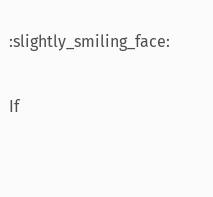:slightly_smiling_face:

If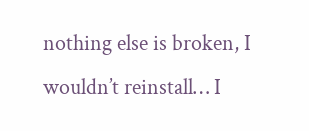nothing else is broken, I wouldn’t reinstall… I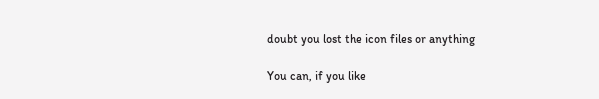doubt you lost the icon files or anything

You can, if you like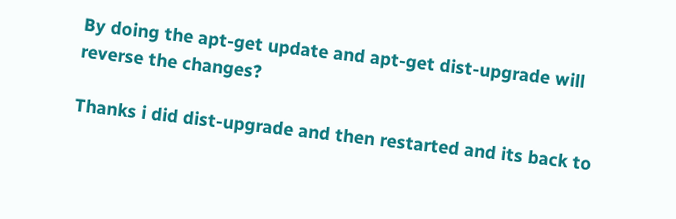By doing the apt-get update and apt-get dist-upgrade will reverse the changes?

Thanks i did dist-upgrade and then restarted and its back to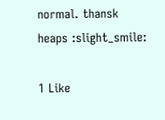normal. thansk heaps :slight_smile:

1 Like